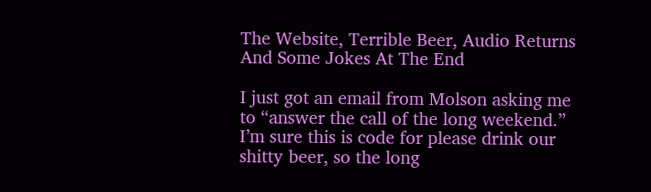The Website, Terrible Beer, Audio Returns And Some Jokes At The End

I just got an email from Molson asking me to “answer the call of the long weekend.” I’m sure this is code for please drink our shitty beer, so the long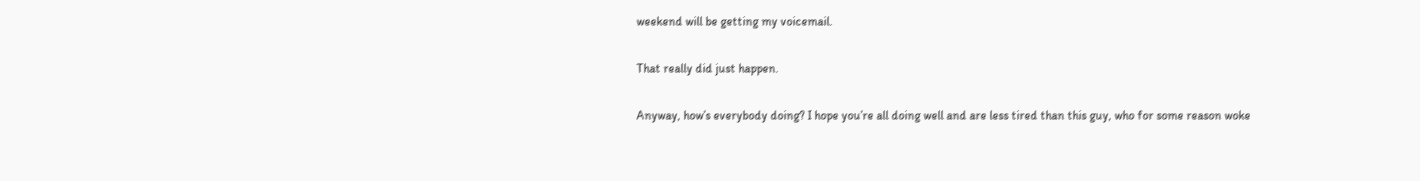weekend will be getting my voicemail.

That really did just happen.

Anyway, how’s everybody doing? I hope you’re all doing well and are less tired than this guy, who for some reason woke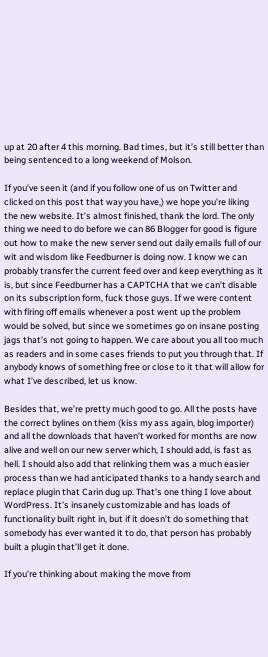up at 20 after 4 this morning. Bad times, but it’s still better than being sentenced to a long weekend of Molson.

If you’ve seen it (and if you follow one of us on Twitter and clicked on this post that way you have,) we hope you’re liking the new website. It’s almost finished, thank the lord. The only thing we need to do before we can 86 Blogger for good is figure out how to make the new server send out daily emails full of our wit and wisdom like Feedburner is doing now. I know we can probably transfer the current feed over and keep everything as it is, but since Feedburner has a CAPTCHA that we can’t disable on its subscription form, fuck those guys. If we were content with firing off emails whenever a post went up the problem would be solved, but since we sometimes go on insane posting jags that’s not going to happen. We care about you all too much as readers and in some cases friends to put you through that. If anybody knows of something free or close to it that will allow for what I’ve described, let us know.

Besides that, we’re pretty much good to go. All the posts have the correct bylines on them (kiss my ass again, blog importer) and all the downloads that haven’t worked for months are now alive and well on our new server which, I should add, is fast as hell. I should also add that relinking them was a much easier process than we had anticipated thanks to a handy search and replace plugin that Carin dug up. That’s one thing I love about WordPress. It’s insanely customizable and has loads of functionality built right in, but if it doesn’t do something that somebody has ever wanted it to do, that person has probably built a plugin that’ll get it done.

If you’re thinking about making the move from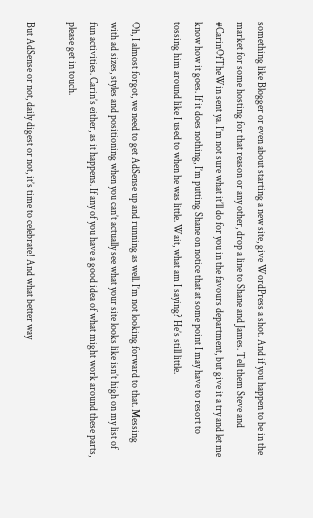something like Blogger or even about starting a new site, give WordPress a shot. And if you happen to be in the market for some hosting for that reason or any other, drop a line to Shane and James. Tell them Steve and #CarinOfTheWin sent ya. I’m not sure what it’ll do for you in the favours department, but give it a try and let me know how it goes. If it does nothing, I’m putting Shane on notice that at some point I may have to resort to tossing him around like I used to when he was little. Wait, what am I saying? He’s still little.

Oh, I almost forgot, we need to get AdSense up and running as well. I’m not looking forward to that. Messing with ad sizes, styles and positioning when you can’t actually see what your site looks like isn’t high on my list of fun activities. Carin’s either, as it happens. If any of you have a good idea of what might work around these parts, please get in touch.

But AdSense or not, daily digest or not, it’s time to celebrate! And what better way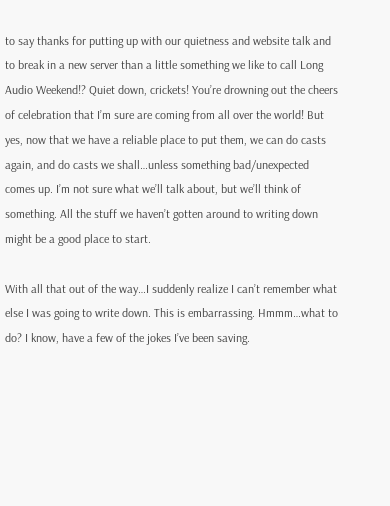to say thanks for putting up with our quietness and website talk and to break in a new server than a little something we like to call Long Audio Weekend!? Quiet down, crickets! You’re drowning out the cheers of celebration that I’m sure are coming from all over the world! But yes, now that we have a reliable place to put them, we can do casts again, and do casts we shall…unless something bad/unexpected comes up. I’m not sure what we’ll talk about, but we’ll think of something. All the stuff we haven’t gotten around to writing down might be a good place to start.

With all that out of the way…I suddenly realize I can’t remember what else I was going to write down. This is embarrassing. Hmmm…what to do? I know, have a few of the jokes I’ve been saving.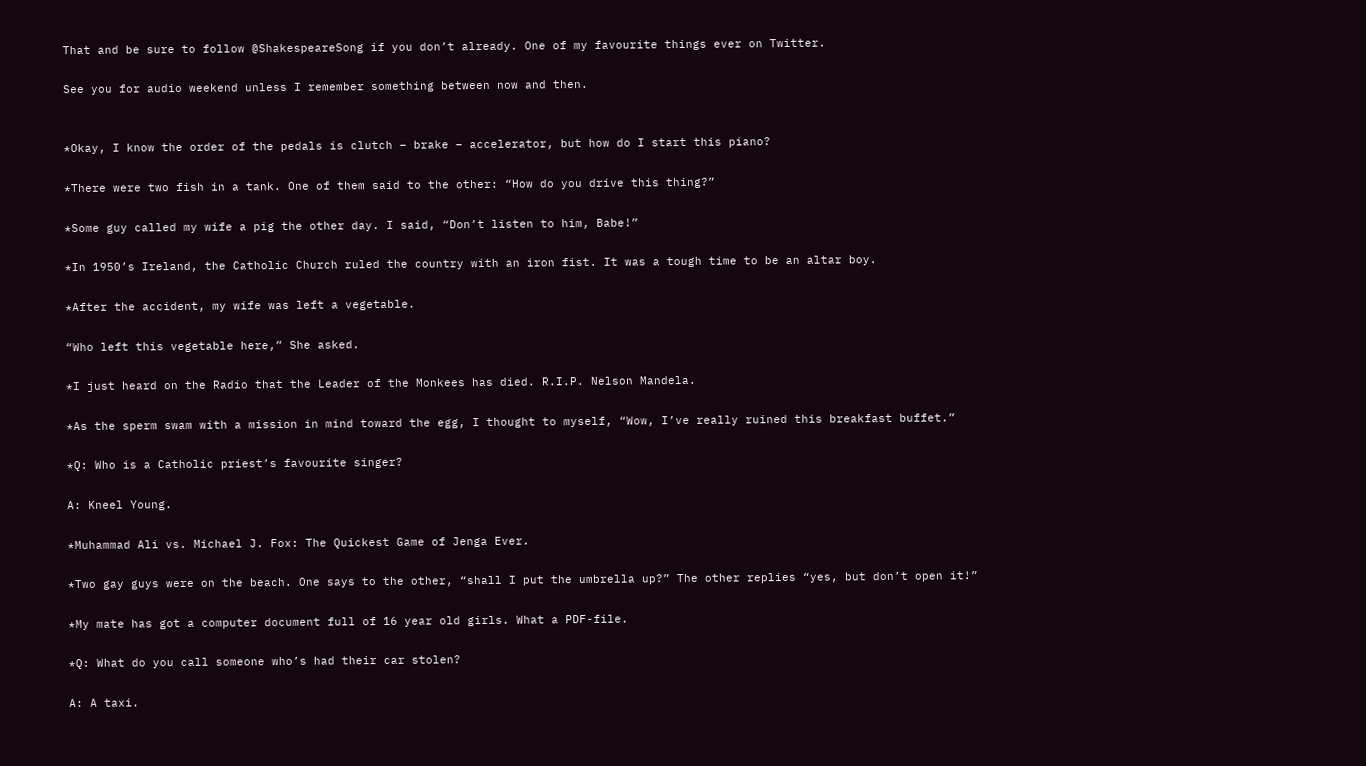That and be sure to follow @ShakespeareSong if you don’t already. One of my favourite things ever on Twitter.

See you for audio weekend unless I remember something between now and then.


*Okay, I know the order of the pedals is clutch – brake – accelerator, but how do I start this piano?

*There were two fish in a tank. One of them said to the other: “How do you drive this thing?”

*Some guy called my wife a pig the other day. I said, “Don’t listen to him, Babe!”

*In 1950’s Ireland, the Catholic Church ruled the country with an iron fist. It was a tough time to be an altar boy.

*After the accident, my wife was left a vegetable.

“Who left this vegetable here,” She asked.

*I just heard on the Radio that the Leader of the Monkees has died. R.I.P. Nelson Mandela.

*As the sperm swam with a mission in mind toward the egg, I thought to myself, “Wow, I’ve really ruined this breakfast buffet.”

*Q: Who is a Catholic priest’s favourite singer?

A: Kneel Young.

*Muhammad Ali vs. Michael J. Fox: The Quickest Game of Jenga Ever.

*Two gay guys were on the beach. One says to the other, “shall I put the umbrella up?” The other replies “yes, but don’t open it!”

*My mate has got a computer document full of 16 year old girls. What a PDF-file.

*Q: What do you call someone who’s had their car stolen?

A: A taxi.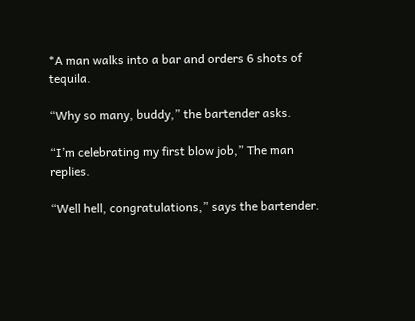*A man walks into a bar and orders 6 shots of tequila.

“Why so many, buddy,” the bartender asks.

“I’m celebrating my first blow job,” The man replies.

“Well hell, congratulations,” says the bartender.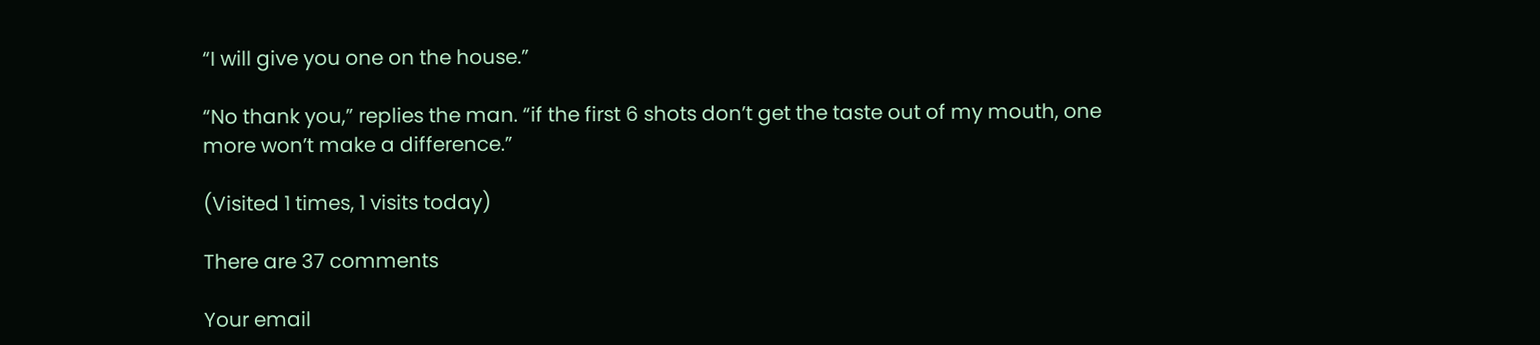“I will give you one on the house.”

“No thank you,” replies the man. “if the first 6 shots don’t get the taste out of my mouth, one more won’t make a difference.”

(Visited 1 times, 1 visits today)

There are 37 comments

Your email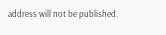address will not be published.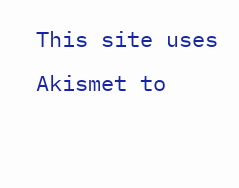This site uses Akismet to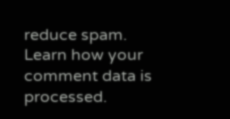reduce spam. Learn how your comment data is processed.